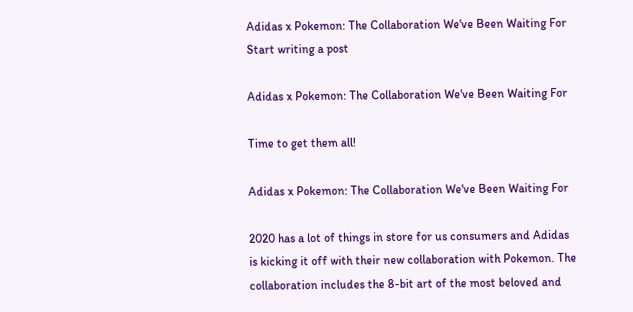Adidas x Pokemon: The Collaboration We've Been Waiting For
Start writing a post

Adidas x Pokemon: The Collaboration We've Been Waiting For

Time to get them all!

Adidas x Pokemon: The Collaboration We've Been Waiting For

2020 has a lot of things in store for us consumers and Adidas is kicking it off with their new collaboration with Pokemon. The collaboration includes the 8-bit art of the most beloved and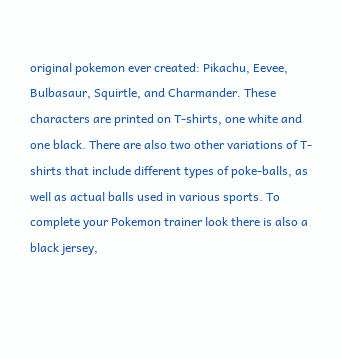original pokemon ever created: Pikachu, Eevee, Bulbasaur, Squirtle, and Charmander. These characters are printed on T-shirts, one white and one black. There are also two other variations of T-shirts that include different types of poke-balls, as well as actual balls used in various sports. To complete your Pokemon trainer look there is also a black jersey,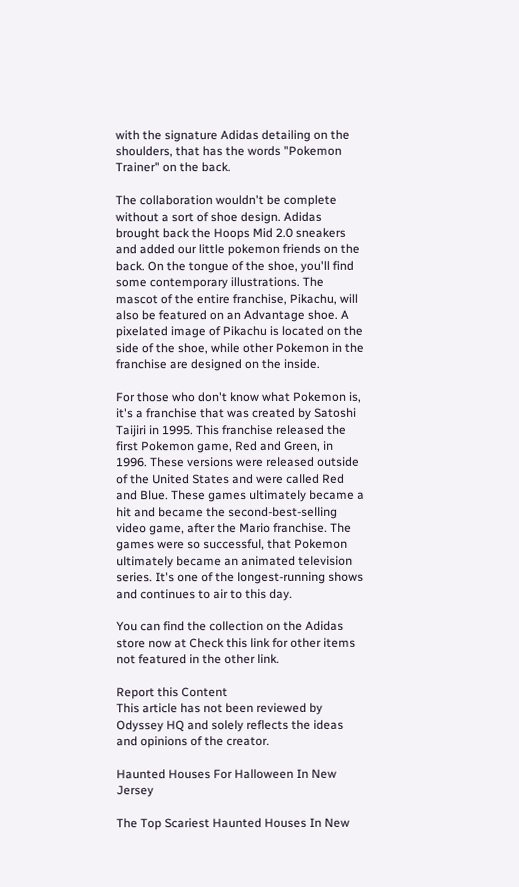with the signature Adidas detailing on the shoulders, that has the words "Pokemon Trainer" on the back.

The collaboration wouldn't be complete without a sort of shoe design. Adidas brought back the Hoops Mid 2.0 sneakers and added our little pokemon friends on the back. On the tongue of the shoe, you'll find some contemporary illustrations. The mascot of the entire franchise, Pikachu, will also be featured on an Advantage shoe. A pixelated image of Pikachu is located on the side of the shoe, while other Pokemon in the franchise are designed on the inside.

For those who don't know what Pokemon is, it's a franchise that was created by Satoshi Taijiri in 1995. This franchise released the first Pokemon game, Red and Green, in 1996. These versions were released outside of the United States and were called Red and Blue. These games ultimately became a hit and became the second-best-selling video game, after the Mario franchise. The games were so successful, that Pokemon ultimately became an animated television series. It's one of the longest-running shows and continues to air to this day.

You can find the collection on the Adidas store now at Check this link for other items not featured in the other link.

Report this Content
This article has not been reviewed by Odyssey HQ and solely reflects the ideas and opinions of the creator.

Haunted Houses For Halloween In New Jersey

The Top Scariest Haunted Houses In New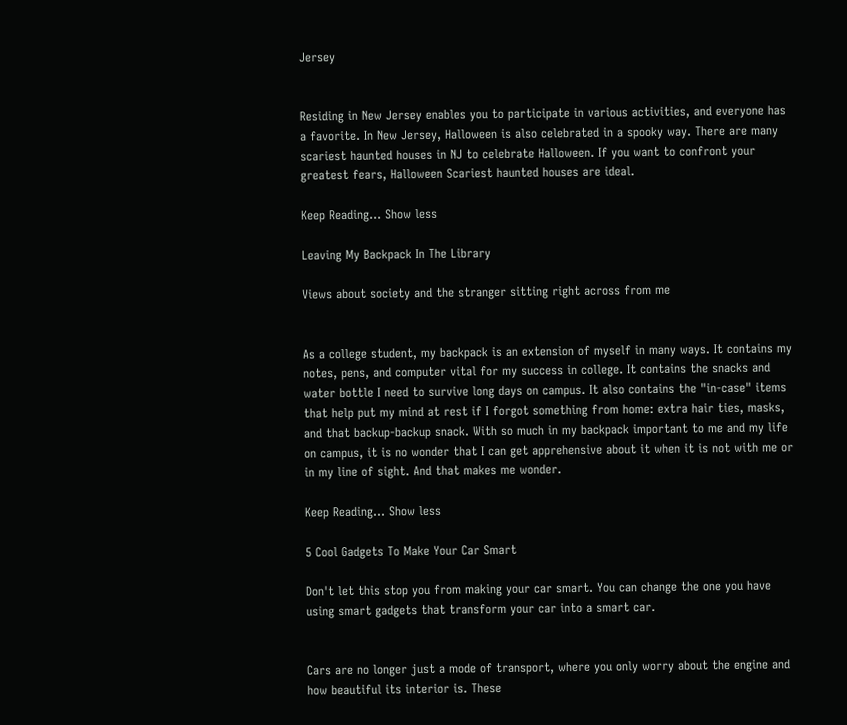Jersey


Residing in New Jersey enables you to participate in various activities, and everyone has a favorite. In New Jersey, Halloween is also celebrated in a spooky way. There are many scariest haunted houses in NJ to celebrate Halloween. If you want to confront your greatest fears, Halloween Scariest haunted houses are ideal.

Keep Reading... Show less

Leaving My Backpack In The Library

Views about society and the stranger sitting right across from me


As a college student, my backpack is an extension of myself in many ways. It contains my notes, pens, and computer vital for my success in college. It contains the snacks and water bottle I need to survive long days on campus. It also contains the "in-case" items that help put my mind at rest if I forgot something from home: extra hair ties, masks, and that backup-backup snack. With so much in my backpack important to me and my life on campus, it is no wonder that I can get apprehensive about it when it is not with me or in my line of sight. And that makes me wonder.

Keep Reading... Show less

5 Cool Gadgets To Make Your Car Smart

Don't let this stop you from making your car smart. You can change the one you have using smart gadgets that transform your car into a smart car.


Cars are no longer just a mode of transport, where you only worry about the engine and how beautiful its interior is. These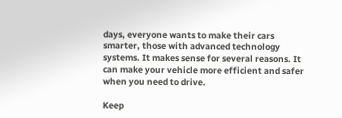days, everyone wants to make their cars smarter, those with advanced technology systems. It makes sense for several reasons. It can make your vehicle more efficient and safer when you need to drive.

Keep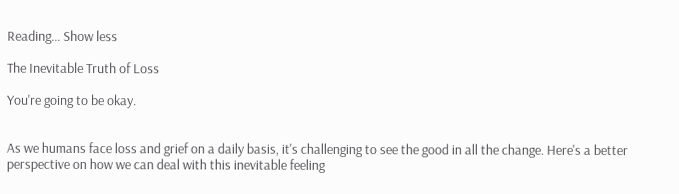Reading... Show less

The Inevitable Truth of Loss

You're going to be okay.


As we humans face loss and grief on a daily basis, it's challenging to see the good in all the change. Here's a better perspective on how we can deal with this inevitable feeling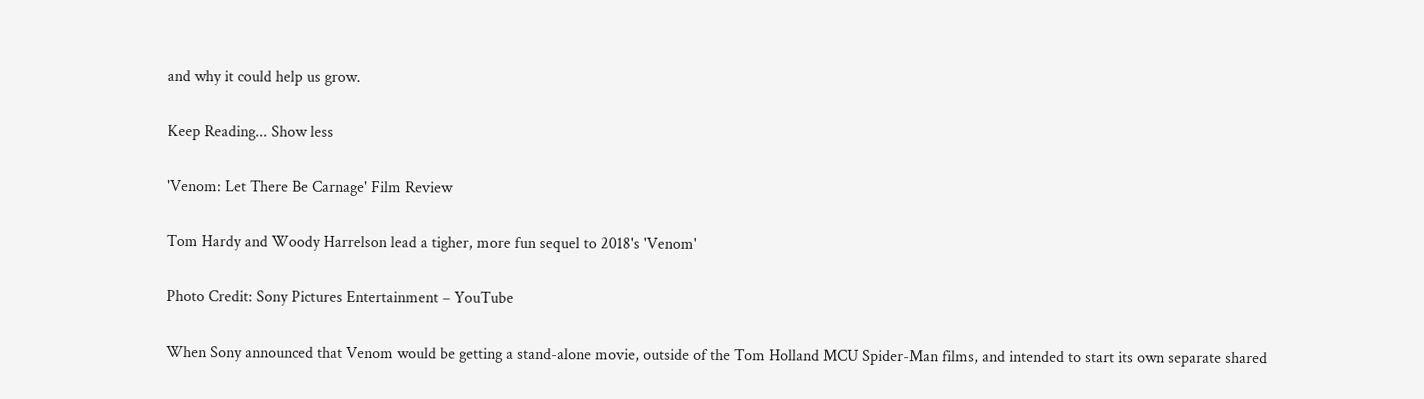and why it could help us grow.

Keep Reading... Show less

'Venom: Let There Be Carnage' Film Review

Tom Hardy and Woody Harrelson lead a tigher, more fun sequel to 2018's 'Venom'

Photo Credit: Sony Pictures Entertainment – YouTube

When Sony announced that Venom would be getting a stand-alone movie, outside of the Tom Holland MCU Spider-Man films, and intended to start its own separate shared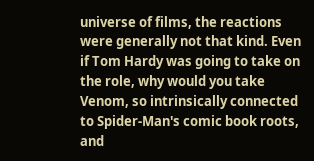universe of films, the reactions were generally not that kind. Even if Tom Hardy was going to take on the role, why would you take Venom, so intrinsically connected to Spider-Man's comic book roots, and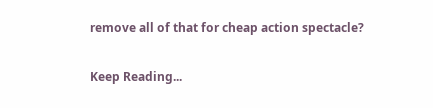remove all of that for cheap action spectacle?

Keep Reading...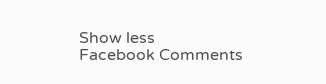Show less
Facebook Comments